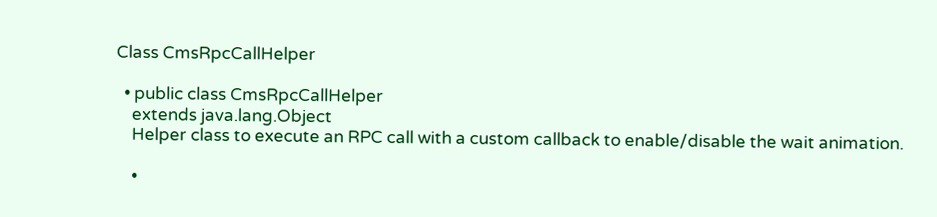Class CmsRpcCallHelper

  • public class CmsRpcCallHelper
    extends java.lang.Object
    Helper class to execute an RPC call with a custom callback to enable/disable the wait animation.

    •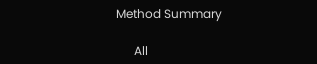Method Summary

      All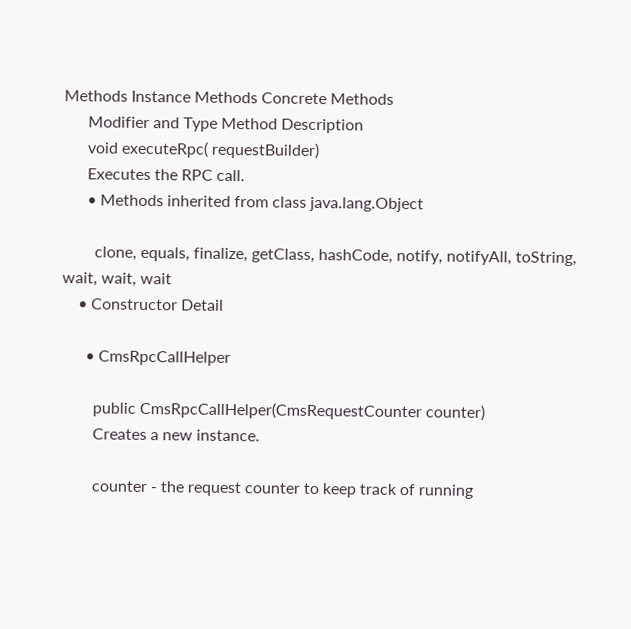Methods Instance Methods Concrete Methods
      Modifier and Type Method Description
      void executeRpc( requestBuilder)
      Executes the RPC call.
      • Methods inherited from class java.lang.Object

        clone, equals, finalize, getClass, hashCode, notify, notifyAll, toString, wait, wait, wait
    • Constructor Detail

      • CmsRpcCallHelper

        public CmsRpcCallHelper(CmsRequestCounter counter)
        Creates a new instance.

        counter - the request counter to keep track of running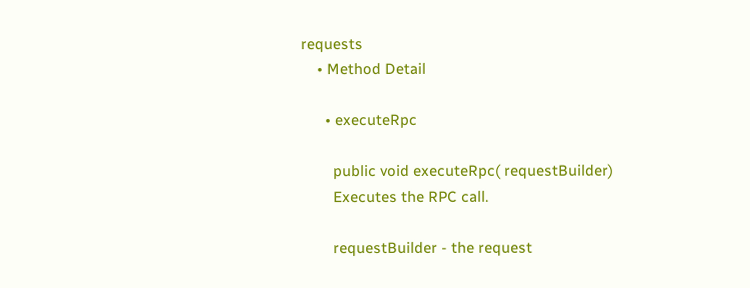requests
    • Method Detail

      • executeRpc

        public void executeRpc( requestBuilder)
        Executes the RPC call.

        requestBuilder - the request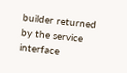builder returned by the service interface